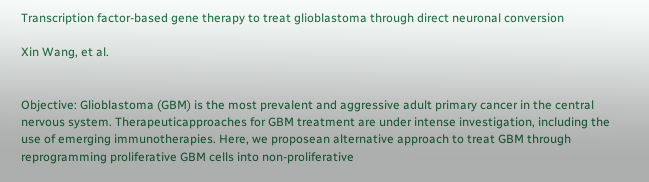Transcription factor-based gene therapy to treat glioblastoma through direct neuronal conversion

Xin Wang, et al.


Objective: Glioblastoma (GBM) is the most prevalent and aggressive adult primary cancer in the central nervous system. Therapeuticapproaches for GBM treatment are under intense investigation, including the use of emerging immunotherapies. Here, we proposean alternative approach to treat GBM through reprogramming proliferative GBM cells into non-proliferative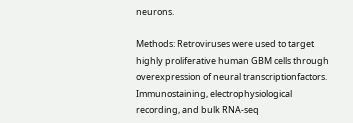neurons.

Methods: Retroviruses were used to target highly proliferative human GBM cells through overexpression of neural transcriptionfactors. Immunostaining, electrophysiological recording, and bulk RNA-seq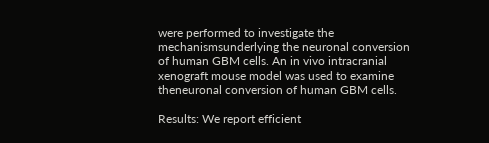were performed to investigate the mechanismsunderlying the neuronal conversion of human GBM cells. An in vivo intracranial xenograft mouse model was used to examine theneuronal conversion of human GBM cells.

Results: We report efficient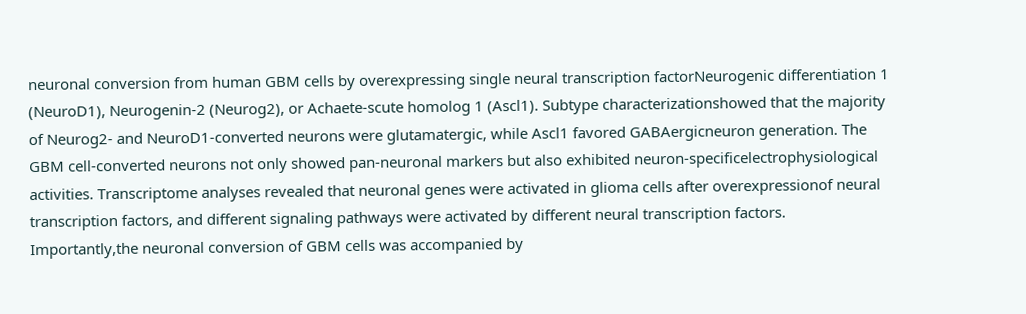neuronal conversion from human GBM cells by overexpressing single neural transcription factorNeurogenic differentiation 1 (NeuroD1), Neurogenin-2 (Neurog2), or Achaete-scute homolog 1 (Ascl1). Subtype characterizationshowed that the majority of Neurog2- and NeuroD1-converted neurons were glutamatergic, while Ascl1 favored GABAergicneuron generation. The GBM cell-converted neurons not only showed pan-neuronal markers but also exhibited neuron-specificelectrophysiological activities. Transcriptome analyses revealed that neuronal genes were activated in glioma cells after overexpressionof neural transcription factors, and different signaling pathways were activated by different neural transcription factors. Importantly,the neuronal conversion of GBM cells was accompanied by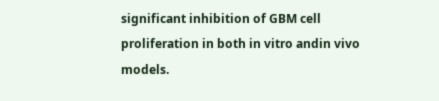significant inhibition of GBM cell proliferation in both in vitro andin vivo models.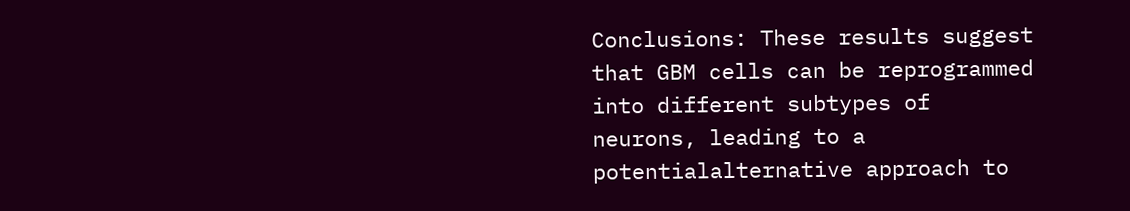Conclusions: These results suggest that GBM cells can be reprogrammed into different subtypes of neurons, leading to a potentialalternative approach to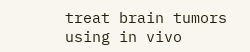treat brain tumors using in vivo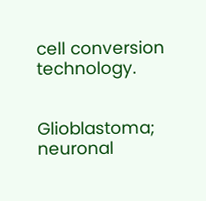cell conversion technology.


Glioblastoma; neuronal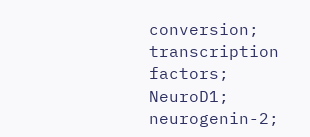conversion; transcription factors; NeuroD1; neurogenin-2;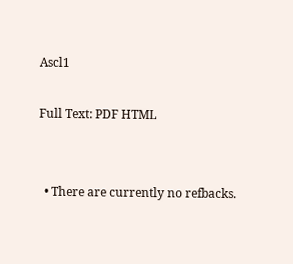Ascl1

Full Text: PDF HTML


  • There are currently no refbacks.